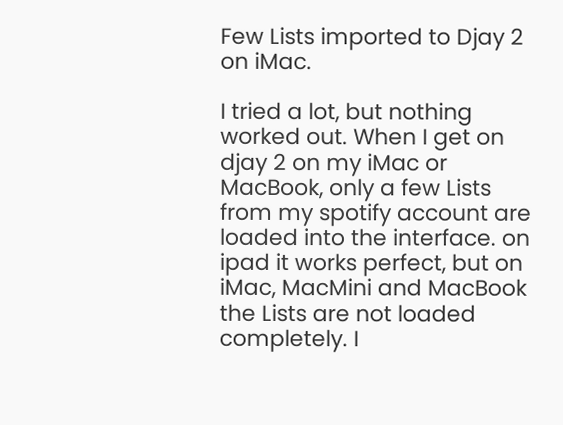Few Lists imported to Djay 2 on iMac.

I tried a lot, but nothing worked out. When I get on djay 2 on my iMac or MacBook, only a few Lists from my spotify account are loaded into the interface. on ipad it works perfect, but on iMac, MacMini and MacBook the Lists are not loaded completely. I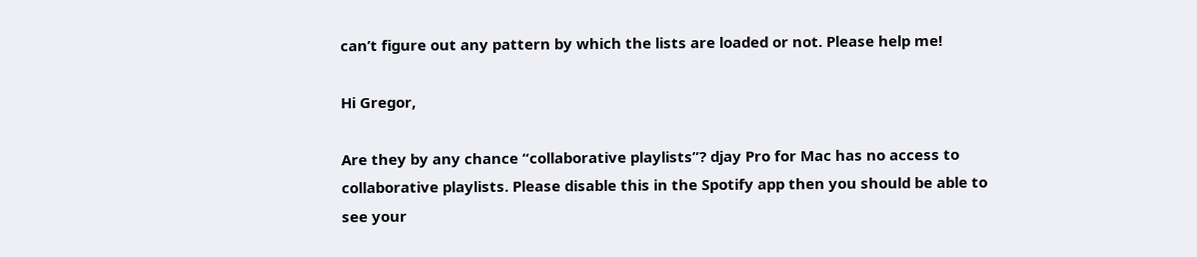can’t figure out any pattern by which the lists are loaded or not. Please help me!

Hi Gregor,

Are they by any chance “collaborative playlists”? djay Pro for Mac has no access to collaborative playlists. Please disable this in the Spotify app then you should be able to see your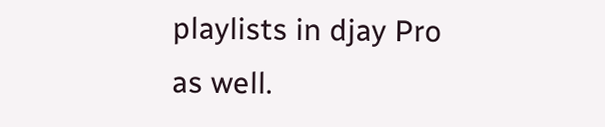playlists in djay Pro as well.